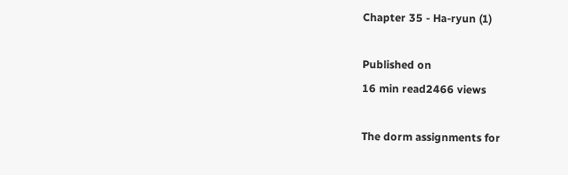Chapter 35 - Ha-ryun (1)

Published on
16 min read2466 views

The dorm assignments for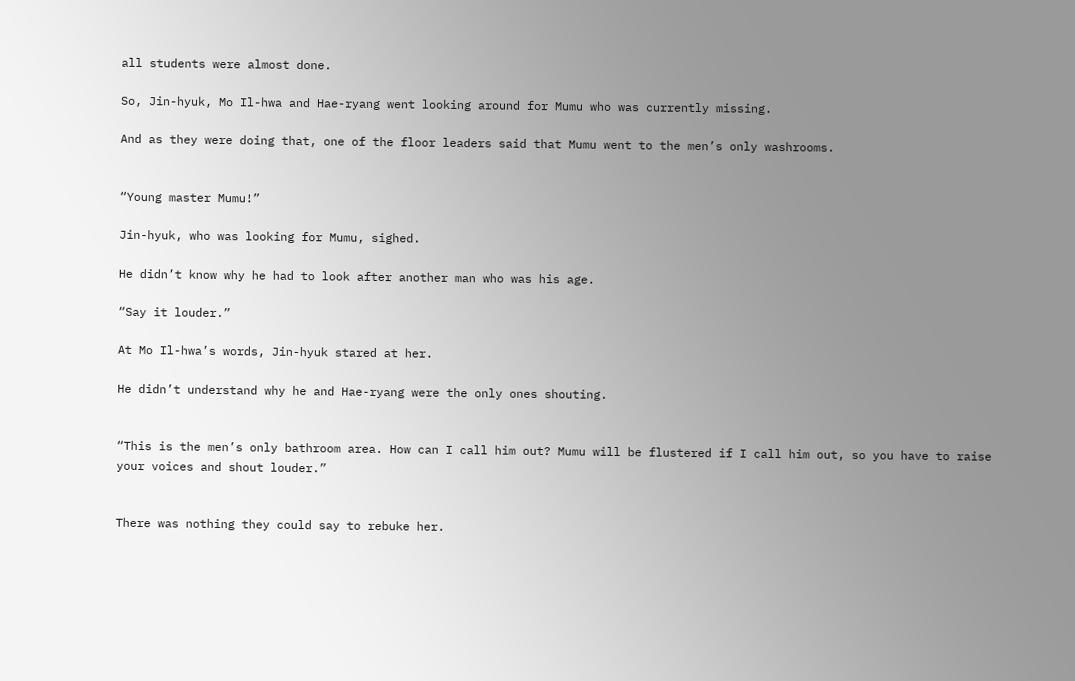all students were almost done.

So, Jin-hyuk, Mo Il-hwa and Hae-ryang went looking around for Mumu who was currently missing.

And as they were doing that, one of the floor leaders said that Mumu went to the men’s only washrooms.


“Young master Mumu!”

Jin-hyuk, who was looking for Mumu, sighed.

He didn’t know why he had to look after another man who was his age.

“Say it louder.”

At Mo Il-hwa’s words, Jin-hyuk stared at her.

He didn’t understand why he and Hae-ryang were the only ones shouting.


“This is the men’s only bathroom area. How can I call him out? Mumu will be flustered if I call him out, so you have to raise your voices and shout louder.”


There was nothing they could say to rebuke her.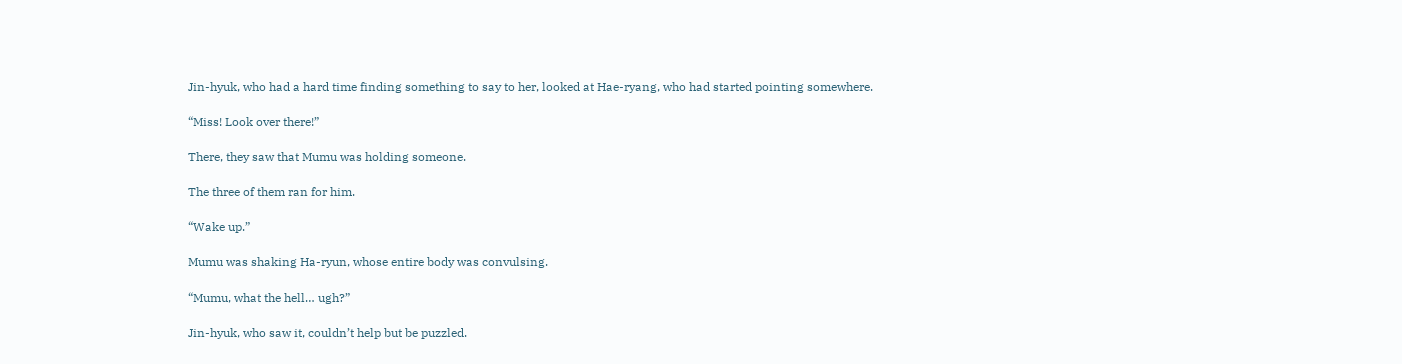Jin-hyuk, who had a hard time finding something to say to her, looked at Hae-ryang, who had started pointing somewhere.

“Miss! Look over there!”

There, they saw that Mumu was holding someone.

The three of them ran for him.

“Wake up.”

Mumu was shaking Ha-ryun, whose entire body was convulsing.

“Mumu, what the hell… ugh?”

Jin-hyuk, who saw it, couldn’t help but be puzzled.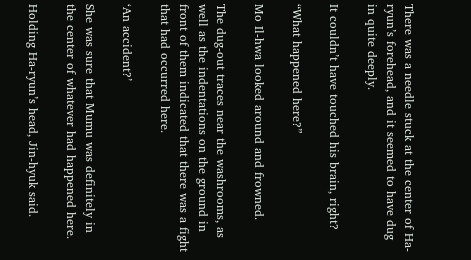There was a needle stuck at the center of Ha-ryun’s forehead, and it seemed to have dug in quite deeply.

It couldn’t have touched his brain, right?

“What happened here?”

Mo Il-hwa looked around and frowned.

The dug-out traces near the washrooms, as well as the indentations on the ground in front of them indicated that there was a fight that had occurred here.

‘An accident?’

She was sure that Mumu was definitely in the center of whatever had happened here.

Holding Ha-ryun’s head, Jin-hyuk said.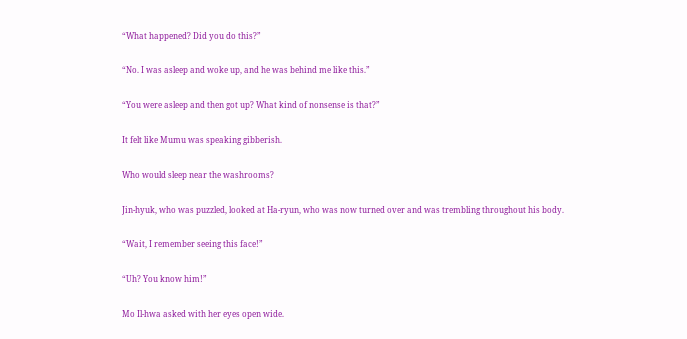“What happened? Did you do this?”

“No. I was asleep and woke up, and he was behind me like this.”

“You were asleep and then got up? What kind of nonsense is that?”

It felt like Mumu was speaking gibberish.

Who would sleep near the washrooms?

Jin-hyuk, who was puzzled, looked at Ha-ryun, who was now turned over and was trembling throughout his body.

“Wait, I remember seeing this face!”

“Uh? You know him!”

Mo Il-hwa asked with her eyes open wide.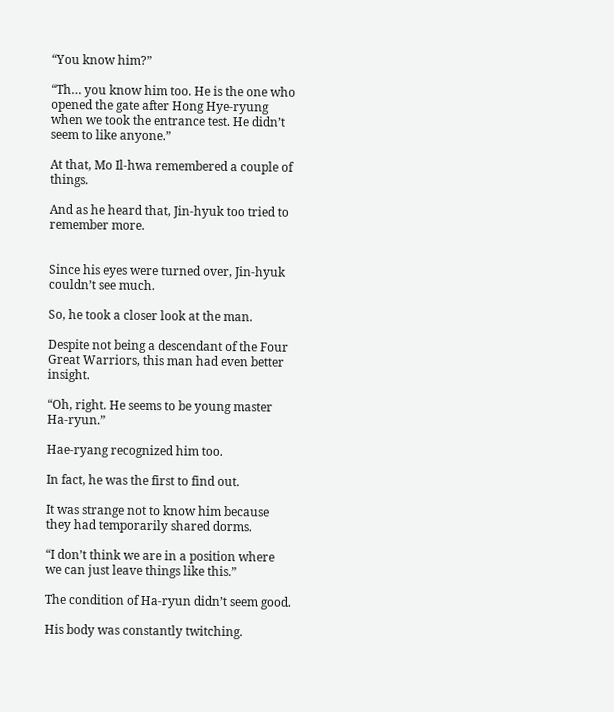“You know him?”

“Th… you know him too. He is the one who opened the gate after Hong Hye-ryung when we took the entrance test. He didn’t seem to like anyone.”

At that, Mo Il-hwa remembered a couple of things.

And as he heard that, Jin-hyuk too tried to remember more.


Since his eyes were turned over, Jin-hyuk couldn’t see much.

So, he took a closer look at the man.

Despite not being a descendant of the Four Great Warriors, this man had even better insight.

“Oh, right. He seems to be young master Ha-ryun.”

Hae-ryang recognized him too.

In fact, he was the first to find out.

It was strange not to know him because they had temporarily shared dorms.

“I don’t think we are in a position where we can just leave things like this.”

The condition of Ha-ryun didn’t seem good.

His body was constantly twitching.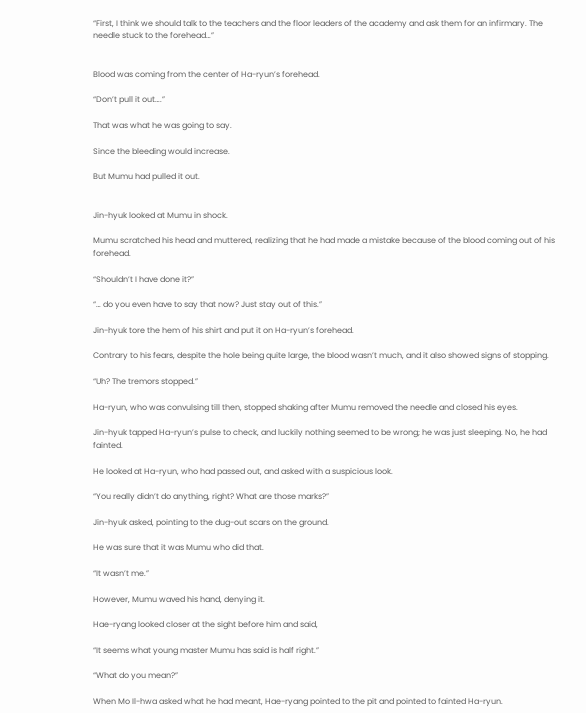“First, I think we should talk to the teachers and the floor leaders of the academy and ask them for an infirmary. The needle stuck to the forehead…”


Blood was coming from the center of Ha-ryun’s forehead.

“Don’t pull it out….”

That was what he was going to say.

Since the bleeding would increase.

But Mumu had pulled it out.


Jin-hyuk looked at Mumu in shock.

Mumu scratched his head and muttered, realizing that he had made a mistake because of the blood coming out of his forehead.

“Shouldn’t I have done it?”

“… do you even have to say that now? Just stay out of this.”

Jin-hyuk tore the hem of his shirt and put it on Ha-ryun’s forehead.

Contrary to his fears, despite the hole being quite large, the blood wasn’t much, and it also showed signs of stopping.

“Uh? The tremors stopped.”

Ha-ryun, who was convulsing till then, stopped shaking after Mumu removed the needle and closed his eyes.

Jin-hyuk tapped Ha-ryun’s pulse to check, and luckily nothing seemed to be wrong; he was just sleeping. No, he had fainted.

He looked at Ha-ryun, who had passed out, and asked with a suspicious look.

“You really didn’t do anything, right? What are those marks?”

Jin-hyuk asked, pointing to the dug-out scars on the ground.

He was sure that it was Mumu who did that.

“It wasn’t me.”

However, Mumu waved his hand, denying it.

Hae-ryang looked closer at the sight before him and said,

“It seems what young master Mumu has said is half right.”

“What do you mean?”

When Mo Il-hwa asked what he had meant, Hae-ryang pointed to the pit and pointed to fainted Ha-ryun.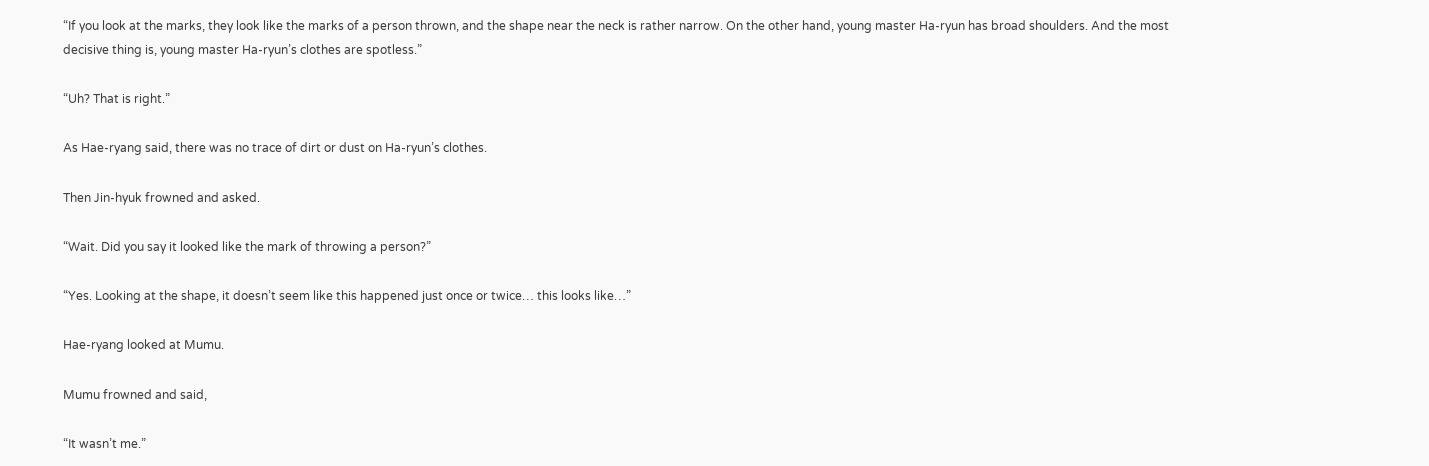“If you look at the marks, they look like the marks of a person thrown, and the shape near the neck is rather narrow. On the other hand, young master Ha-ryun has broad shoulders. And the most decisive thing is, young master Ha-ryun’s clothes are spotless.”

“Uh? That is right.”

As Hae-ryang said, there was no trace of dirt or dust on Ha-ryun’s clothes.

Then Jin-hyuk frowned and asked.

“Wait. Did you say it looked like the mark of throwing a person?”

“Yes. Looking at the shape, it doesn’t seem like this happened just once or twice… this looks like…”

Hae-ryang looked at Mumu.

Mumu frowned and said,

“It wasn’t me.”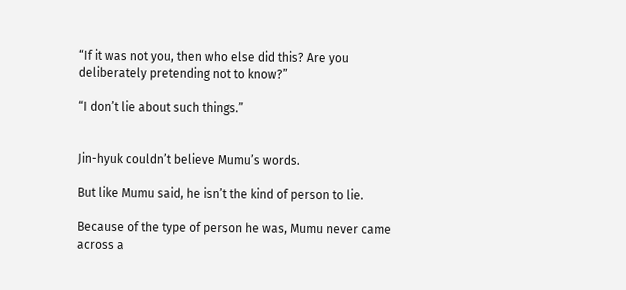“If it was not you, then who else did this? Are you deliberately pretending not to know?”

“I don’t lie about such things.”


Jin-hyuk couldn’t believe Mumu’s words.

But like Mumu said, he isn’t the kind of person to lie.

Because of the type of person he was, Mumu never came across a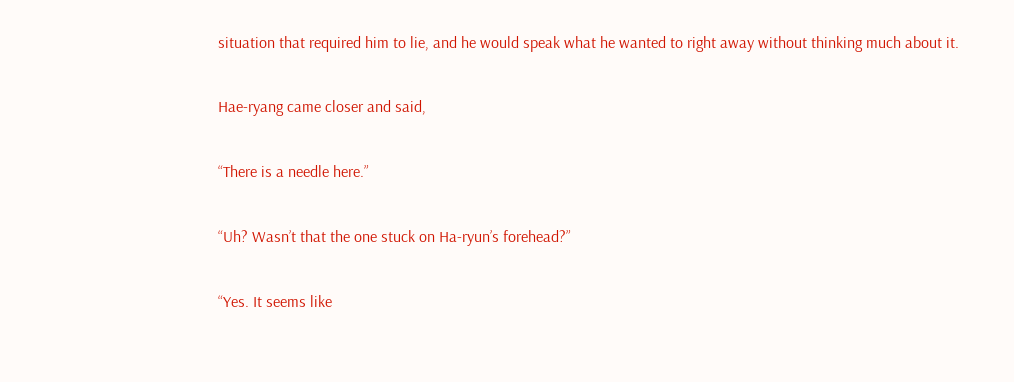situation that required him to lie, and he would speak what he wanted to right away without thinking much about it.

Hae-ryang came closer and said,

“There is a needle here.”

“Uh? Wasn’t that the one stuck on Ha-ryun’s forehead?”

“Yes. It seems like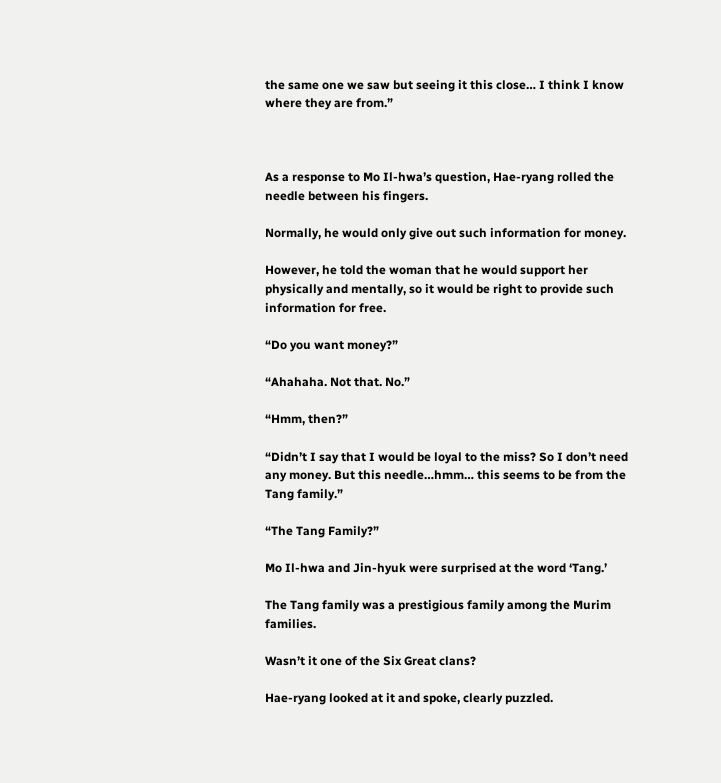the same one we saw but seeing it this close… I think I know where they are from.”



As a response to Mo Il-hwa’s question, Hae-ryang rolled the needle between his fingers.

Normally, he would only give out such information for money.

However, he told the woman that he would support her physically and mentally, so it would be right to provide such information for free.

“Do you want money?”

“Ahahaha. Not that. No.”

“Hmm, then?”

“Didn’t I say that I would be loyal to the miss? So I don’t need any money. But this needle…hmm… this seems to be from the Tang family.”

“The Tang Family?”

Mo Il-hwa and Jin-hyuk were surprised at the word ‘Tang.’

The Tang family was a prestigious family among the Murim families.

Wasn’t it one of the Six Great clans?

Hae-ryang looked at it and spoke, clearly puzzled.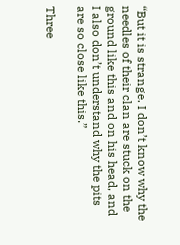“But it is strange. I don’t know why the needles of their clan are stuck on the ground like this and on his head, and I also don’t understand why the pits are so close like this.”

Three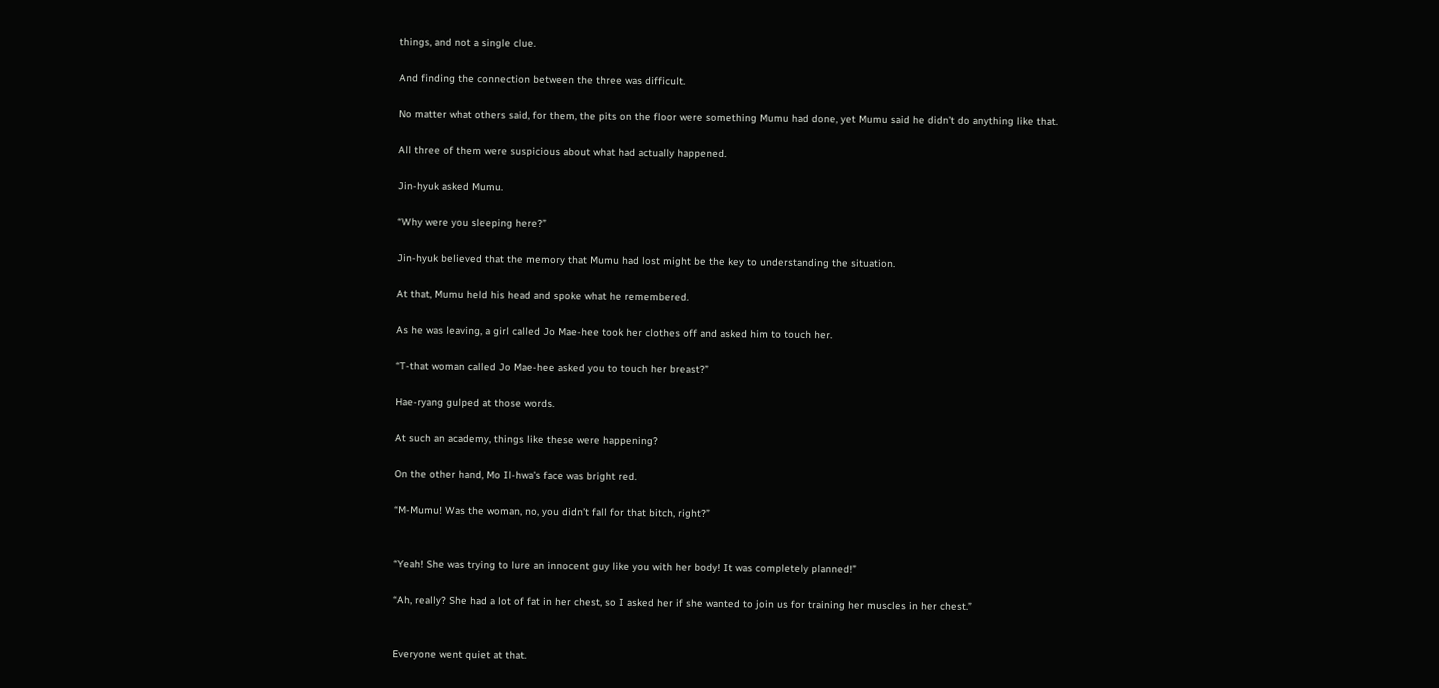things, and not a single clue.

And finding the connection between the three was difficult.

No matter what others said, for them, the pits on the floor were something Mumu had done, yet Mumu said he didn’t do anything like that.

All three of them were suspicious about what had actually happened.

Jin-hyuk asked Mumu.

“Why were you sleeping here?”

Jin-hyuk believed that the memory that Mumu had lost might be the key to understanding the situation.

At that, Mumu held his head and spoke what he remembered.

As he was leaving, a girl called Jo Mae-hee took her clothes off and asked him to touch her.

“T-that woman called Jo Mae-hee asked you to touch her breast?”

Hae-ryang gulped at those words.

At such an academy, things like these were happening?

On the other hand, Mo Il-hwa’s face was bright red.

“M-Mumu! Was the woman, no, you didn’t fall for that bitch, right?”


“Yeah! She was trying to lure an innocent guy like you with her body! It was completely planned!”

“Ah, really? She had a lot of fat in her chest, so I asked her if she wanted to join us for training her muscles in her chest.”


Everyone went quiet at that.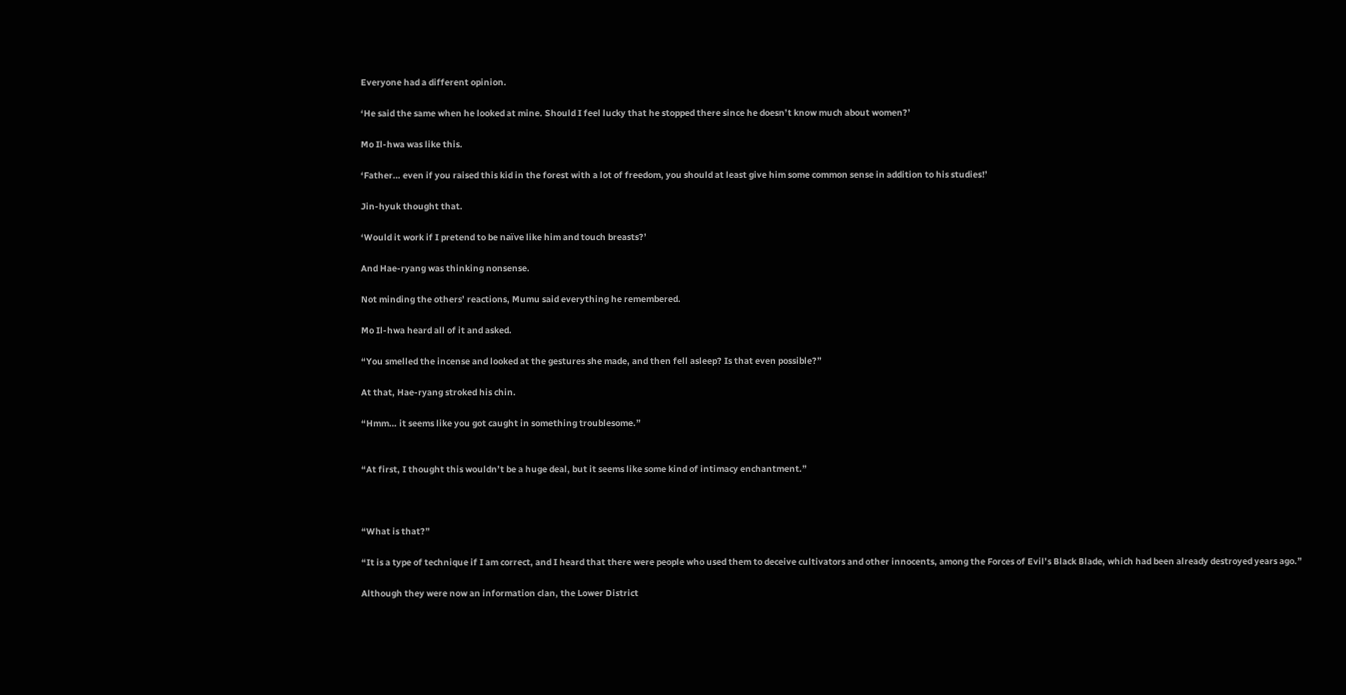Everyone had a different opinion.

‘He said the same when he looked at mine. Should I feel lucky that he stopped there since he doesn’t know much about women?’

Mo Il-hwa was like this.

‘Father… even if you raised this kid in the forest with a lot of freedom, you should at least give him some common sense in addition to his studies!’

Jin-hyuk thought that.

‘Would it work if I pretend to be naïve like him and touch breasts?’

And Hae-ryang was thinking nonsense.

Not minding the others’ reactions, Mumu said everything he remembered.

Mo Il-hwa heard all of it and asked.

“You smelled the incense and looked at the gestures she made, and then fell asleep? Is that even possible?”

At that, Hae-ryang stroked his chin.

“Hmm… it seems like you got caught in something troublesome.”


“At first, I thought this wouldn’t be a huge deal, but it seems like some kind of intimacy enchantment.”



“What is that?”

“It is a type of technique if I am correct, and I heard that there were people who used them to deceive cultivators and other innocents, among the Forces of Evil’s Black Blade, which had been already destroyed years ago.”

Although they were now an information clan, the Lower District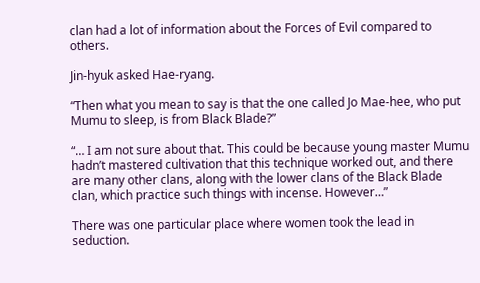clan had a lot of information about the Forces of Evil compared to others.

Jin-hyuk asked Hae-ryang.

“Then what you mean to say is that the one called Jo Mae-hee, who put Mumu to sleep, is from Black Blade?”

“… I am not sure about that. This could be because young master Mumu hadn’t mastered cultivation that this technique worked out, and there are many other clans, along with the lower clans of the Black Blade clan, which practice such things with incense. However…”

There was one particular place where women took the lead in seduction.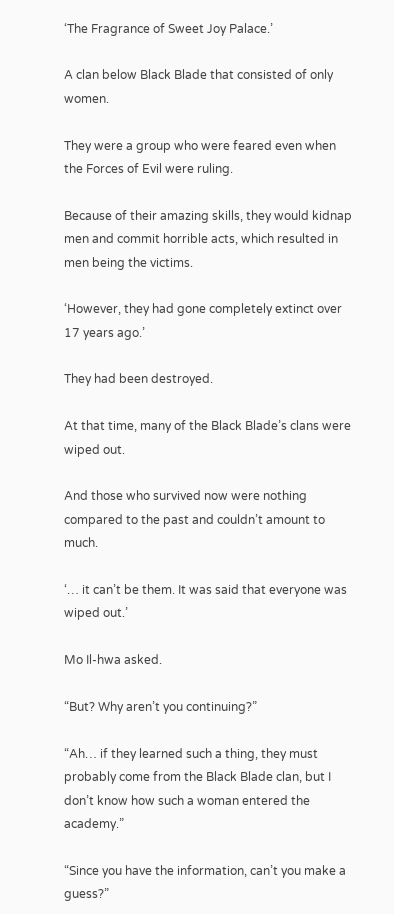‘The Fragrance of Sweet Joy Palace.’

A clan below Black Blade that consisted of only women.

They were a group who were feared even when the Forces of Evil were ruling.

Because of their amazing skills, they would kidnap men and commit horrible acts, which resulted in men being the victims.

‘However, they had gone completely extinct over 17 years ago.’

They had been destroyed.

At that time, many of the Black Blade’s clans were wiped out.

And those who survived now were nothing compared to the past and couldn’t amount to much.

‘… it can’t be them. It was said that everyone was wiped out.’

Mo Il-hwa asked.

“But? Why aren’t you continuing?”

“Ah… if they learned such a thing, they must probably come from the Black Blade clan, but I don’t know how such a woman entered the academy.”

“Since you have the information, can’t you make a guess?”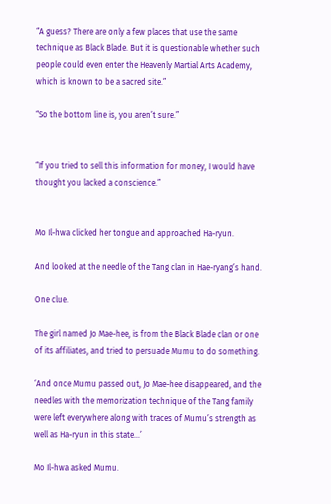“A guess? There are only a few places that use the same technique as Black Blade. But it is questionable whether such people could even enter the Heavenly Martial Arts Academy, which is known to be a sacred site.”

“So the bottom line is, you aren’t sure.”


“If you tried to sell this information for money, I would have thought you lacked a conscience.”


Mo Il-hwa clicked her tongue and approached Ha-ryun.

And looked at the needle of the Tang clan in Hae-ryang’s hand.

One clue.

The girl named Jo Mae-hee, is from the Black Blade clan or one of its affiliates, and tried to persuade Mumu to do something.

‘And once Mumu passed out, Jo Mae-hee disappeared, and the needles with the memorization technique of the Tang family were left everywhere along with traces of Mumu’s strength as well as Ha-ryun in this state…’

Mo Il-hwa asked Mumu.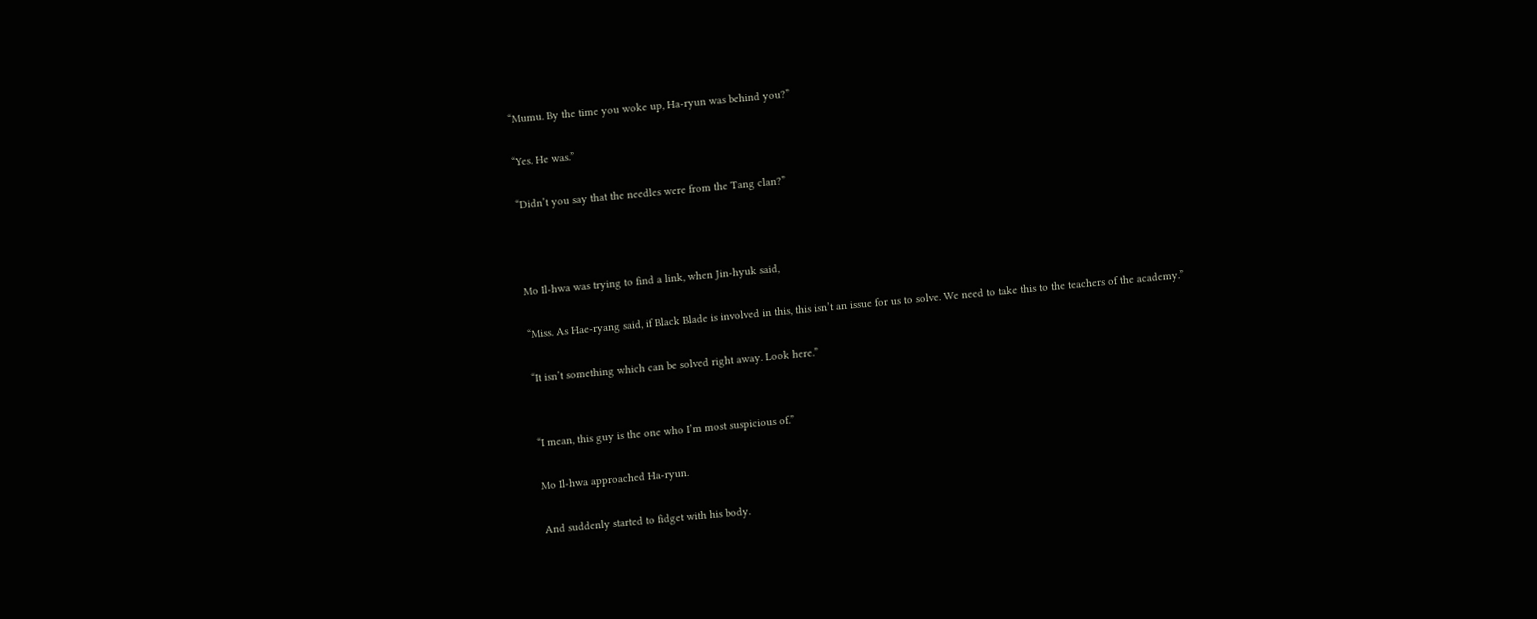“Mumu. By the time you woke up, Ha-ryun was behind you?”

“Yes. He was.”

“Didn’t you say that the needles were from the Tang clan?”



Mo Il-hwa was trying to find a link, when Jin-hyuk said,

“Miss. As Hae-ryang said, if Black Blade is involved in this, this isn’t an issue for us to solve. We need to take this to the teachers of the academy.”

“It isn’t something which can be solved right away. Look here.”


“I mean, this guy is the one who I’m most suspicious of.”

Mo Il-hwa approached Ha-ryun.

And suddenly started to fidget with his body.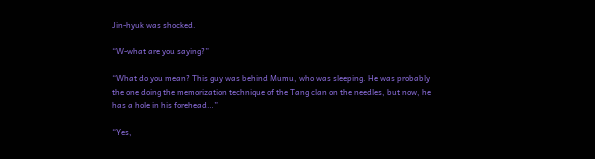Jin-hyuk was shocked.

“W-what are you saying?”

“What do you mean? This guy was behind Mumu, who was sleeping. He was probably the one doing the memorization technique of the Tang clan on the needles, but now, he has a hole in his forehead…”

“Yes,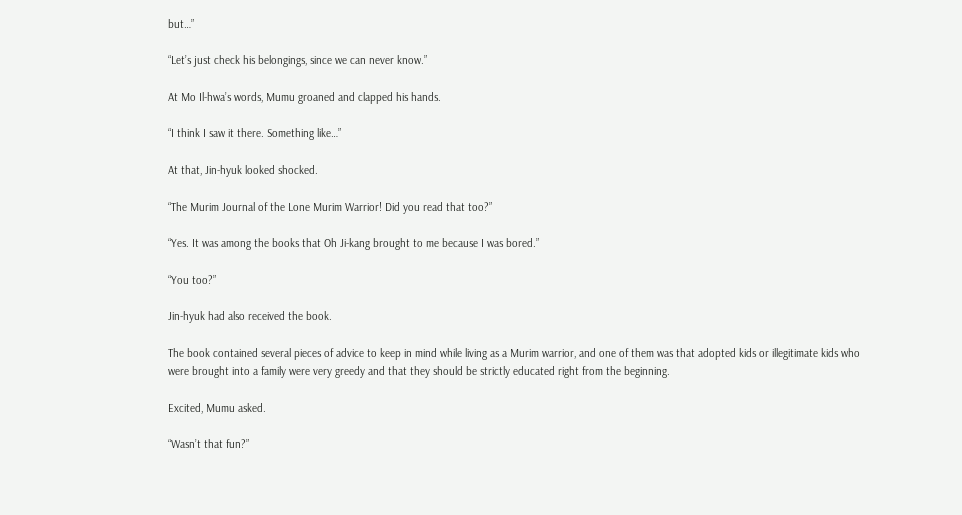but…”

“Let’s just check his belongings, since we can never know.”

At Mo Il-hwa’s words, Mumu groaned and clapped his hands.

“I think I saw it there. Something like…”

At that, Jin-hyuk looked shocked.

“The Murim Journal of the Lone Murim Warrior! Did you read that too?”

“Yes. It was among the books that Oh Ji-kang brought to me because I was bored.”

“You too?”

Jin-hyuk had also received the book.

The book contained several pieces of advice to keep in mind while living as a Murim warrior, and one of them was that adopted kids or illegitimate kids who were brought into a family were very greedy and that they should be strictly educated right from the beginning.

Excited, Mumu asked.

“Wasn’t that fun?”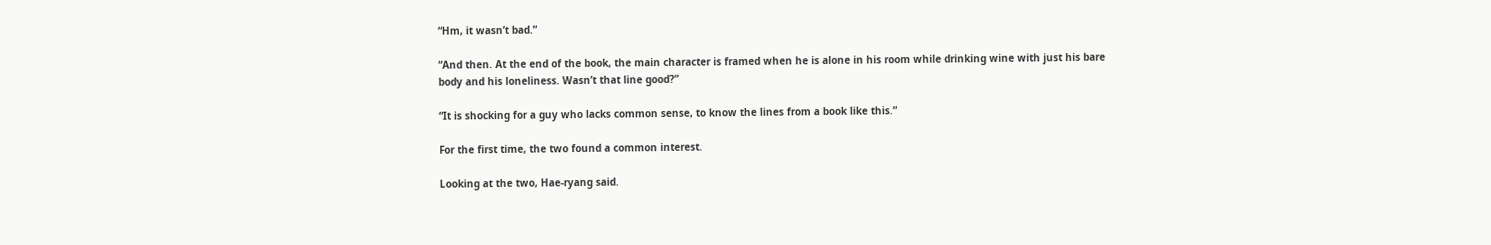“Hm, it wasn’t bad.”

“And then. At the end of the book, the main character is framed when he is alone in his room while drinking wine with just his bare body and his loneliness. Wasn’t that line good?”

“It is shocking for a guy who lacks common sense, to know the lines from a book like this.”

For the first time, the two found a common interest.

Looking at the two, Hae-ryang said.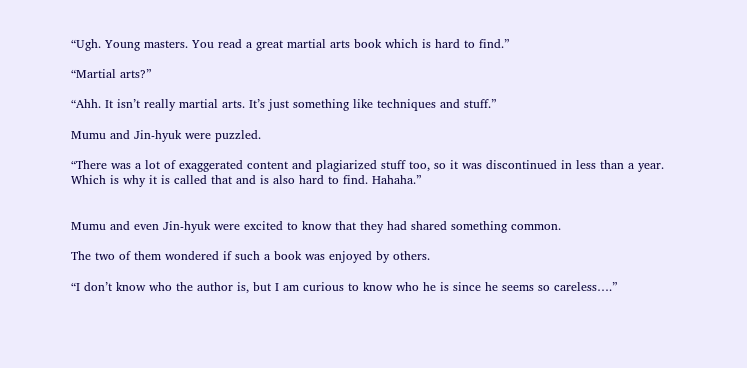“Ugh. Young masters. You read a great martial arts book which is hard to find.”

“Martial arts?”

“Ahh. It isn’t really martial arts. It’s just something like techniques and stuff.”

Mumu and Jin-hyuk were puzzled.

“There was a lot of exaggerated content and plagiarized stuff too, so it was discontinued in less than a year. Which is why it is called that and is also hard to find. Hahaha.”


Mumu and even Jin-hyuk were excited to know that they had shared something common.

The two of them wondered if such a book was enjoyed by others.

“I don’t know who the author is, but I am curious to know who he is since he seems so careless….”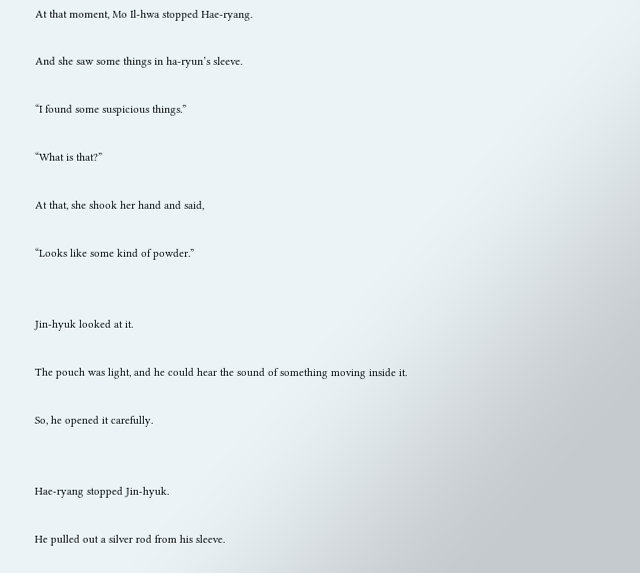At that moment, Mo Il-hwa stopped Hae-ryang.

And she saw some things in ha-ryun’s sleeve.

“I found some suspicious things.”

“What is that?”

At that, she shook her hand and said,

“Looks like some kind of powder.”


Jin-hyuk looked at it.

The pouch was light, and he could hear the sound of something moving inside it.

So, he opened it carefully.


Hae-ryang stopped Jin-hyuk.

He pulled out a silver rod from his sleeve.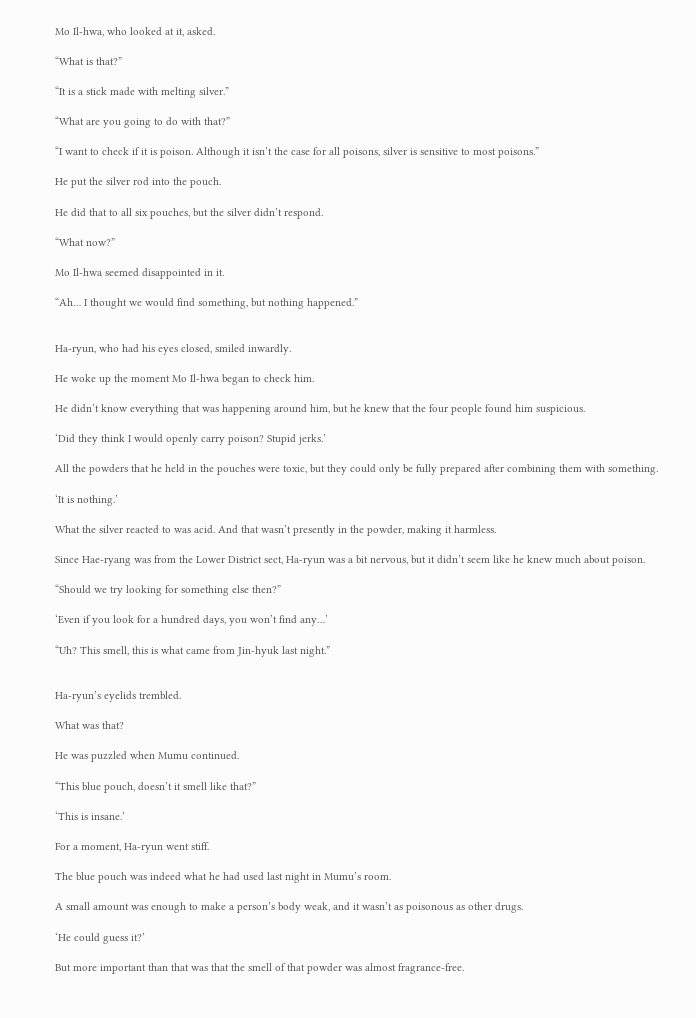Mo Il-hwa, who looked at it, asked.

“What is that?”

“It is a stick made with melting silver.”

“What are you going to do with that?”

“I want to check if it is poison. Although it isn’t the case for all poisons, silver is sensitive to most poisons.”

He put the silver rod into the pouch.

He did that to all six pouches, but the silver didn’t respond.

“What now?”

Mo Il-hwa seemed disappointed in it.

“Ah… I thought we would find something, but nothing happened.”


Ha-ryun, who had his eyes closed, smiled inwardly.

He woke up the moment Mo Il-hwa began to check him.

He didn’t know everything that was happening around him, but he knew that the four people found him suspicious.

‘Did they think I would openly carry poison? Stupid jerks.’

All the powders that he held in the pouches were toxic, but they could only be fully prepared after combining them with something.

‘It is nothing.’

What the silver reacted to was acid. And that wasn’t presently in the powder, making it harmless.

Since Hae-ryang was from the Lower District sect, Ha-ryun was a bit nervous, but it didn’t seem like he knew much about poison.

“Should we try looking for something else then?”

‘Even if you look for a hundred days, you won’t find any…’

“Uh? This smell, this is what came from Jin-hyuk last night.”


Ha-ryun’s eyelids trembled.

What was that?

He was puzzled when Mumu continued.

“This blue pouch, doesn’t it smell like that?”

‘This is insane.’

For a moment, Ha-ryun went stiff.

The blue pouch was indeed what he had used last night in Mumu’s room.

A small amount was enough to make a person’s body weak, and it wasn’t as poisonous as other drugs.

‘He could guess it?’

But more important than that was that the smell of that powder was almost fragrance-free.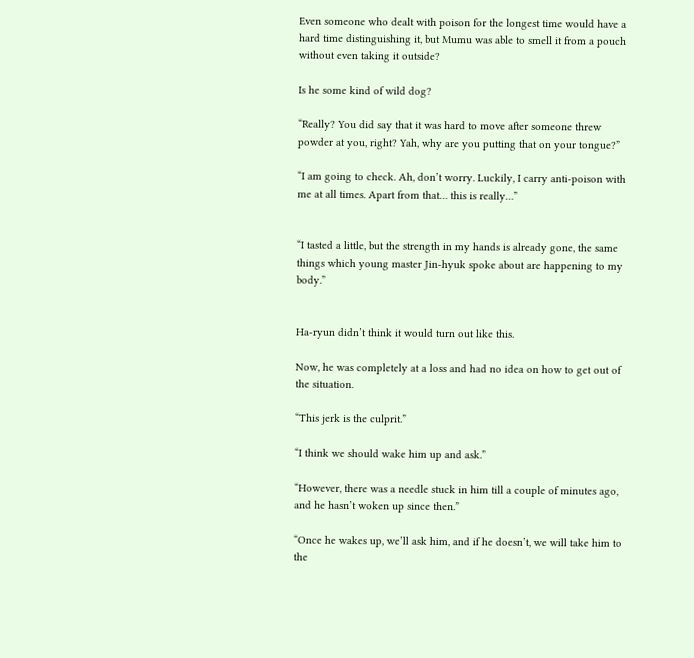Even someone who dealt with poison for the longest time would have a hard time distinguishing it, but Mumu was able to smell it from a pouch without even taking it outside?

Is he some kind of wild dog?

“Really? You did say that it was hard to move after someone threw powder at you, right? Yah, why are you putting that on your tongue?”

“I am going to check. Ah, don’t worry. Luckily, I carry anti-poison with me at all times. Apart from that… this is really…”


“I tasted a little, but the strength in my hands is already gone, the same things which young master Jin-hyuk spoke about are happening to my body.”


Ha-ryun didn’t think it would turn out like this.

Now, he was completely at a loss and had no idea on how to get out of the situation.

“This jerk is the culprit.”

“I think we should wake him up and ask.”

“However, there was a needle stuck in him till a couple of minutes ago, and he hasn’t woken up since then.”

“Once he wakes up, we’ll ask him, and if he doesn’t, we will take him to the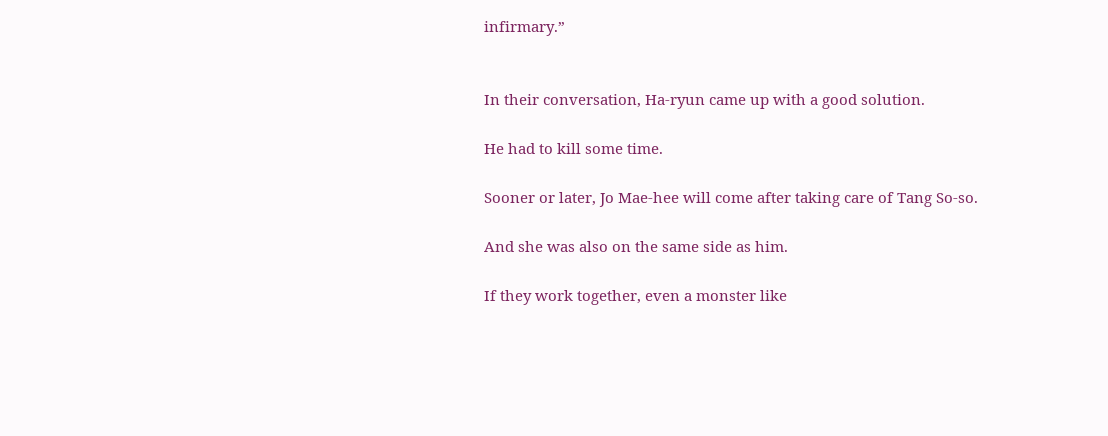infirmary.”


In their conversation, Ha-ryun came up with a good solution.

He had to kill some time.

Sooner or later, Jo Mae-hee will come after taking care of Tang So-so.

And she was also on the same side as him.

If they work together, even a monster like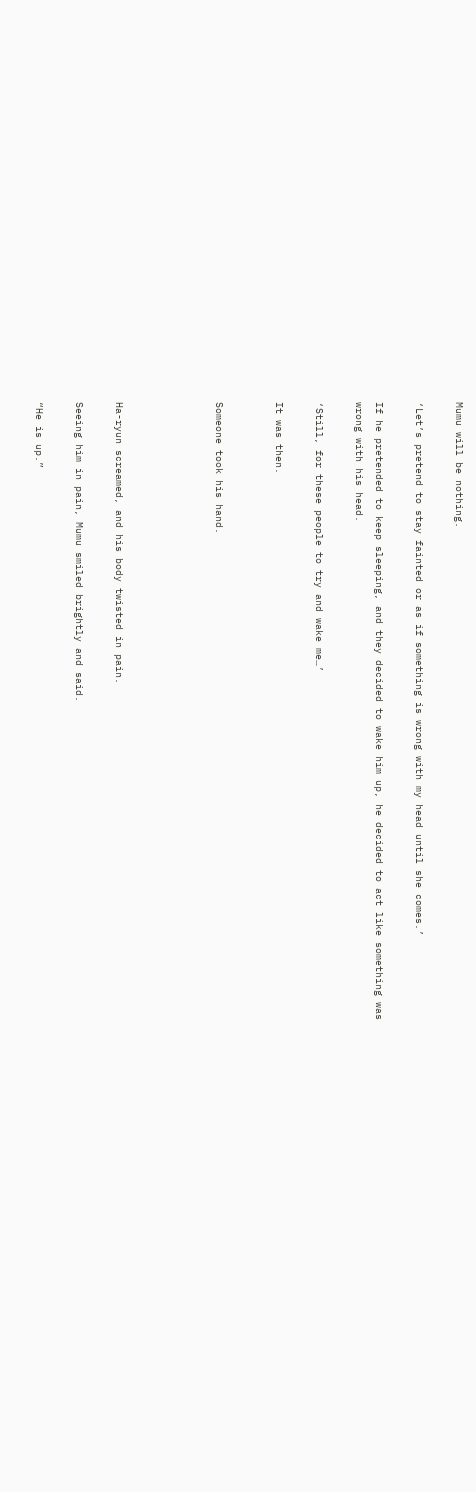Mumu will be nothing.

‘Let’s pretend to stay fainted or as if something is wrong with my head until she comes.’

If he pretended to keep sleeping, and they decided to wake him up, he decided to act like something was wrong with his head.

‘Still, for these people to try and wake me…’

It was then.


Someone took his hand.




Ha-ryun screamed, and his body twisted in pain.

Seeing him in pain, Mumu smiled brightly and said.

“He is up.”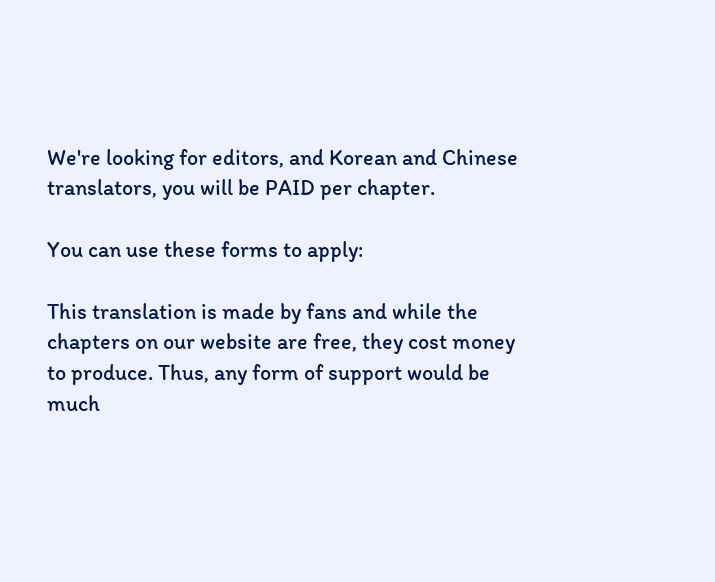We're looking for editors, and Korean and Chinese translators, you will be PAID per chapter.

You can use these forms to apply:

This translation is made by fans and while the chapters on our website are free, they cost money to produce. Thus, any form of support would be much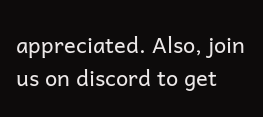appreciated. Also, join us on discord to get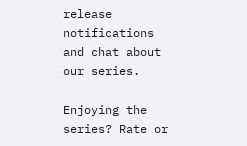release notifications and chat about our series.

Enjoying the series? Rate or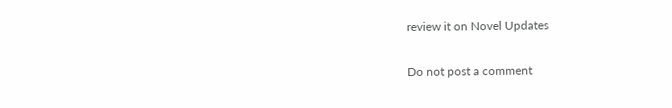review it on Novel Updates

Do not post a comment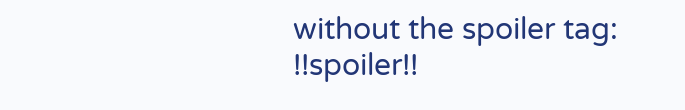without the spoiler tag: !!spoiler!!